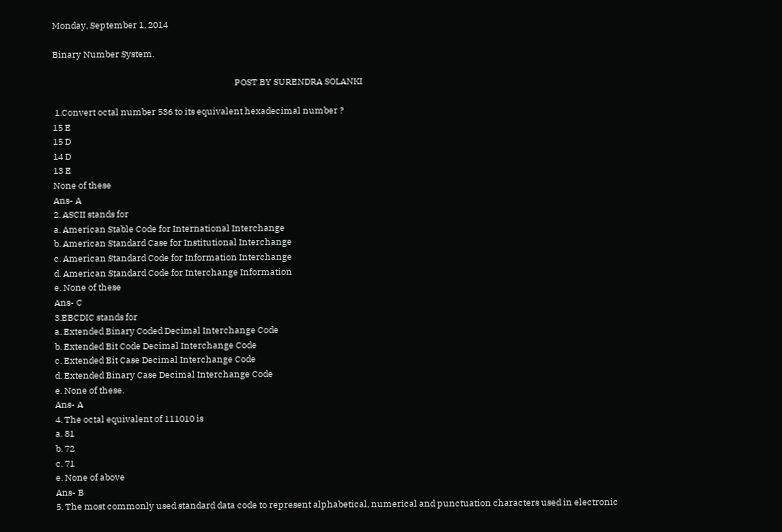Monday, September 1, 2014

Binary Number System.

                                                                                           POST BY SURENDRA SOLANKI

 1.Convert octal number 536 to its equivalent hexadecimal number ?
15 E
15 D
14 D
13 E
None of these
Ans- A
2. ASCII stands for
a. American Stable Code for International Interchange
b. American Standard Case for Institutional Interchange
c. American Standard Code for Information Interchange
d. American Standard Code for Interchange Information
e. None of these
Ans- C
3.EBCDIC stands for
a. Extended Binary Coded Decimal Interchange Code
b. Extended Bit Code Decimal Interchange Code
c. Extended Bit Case Decimal Interchange Code
d. Extended Binary Case Decimal Interchange Code
e. None of these.
Ans- A
4. The octal equivalent of 111010 is
a. 81
b. 72
c. 71
e. None of above
Ans- B
5. The most commonly used standard data code to represent alphabetical, numerical and punctuation characters used in electronic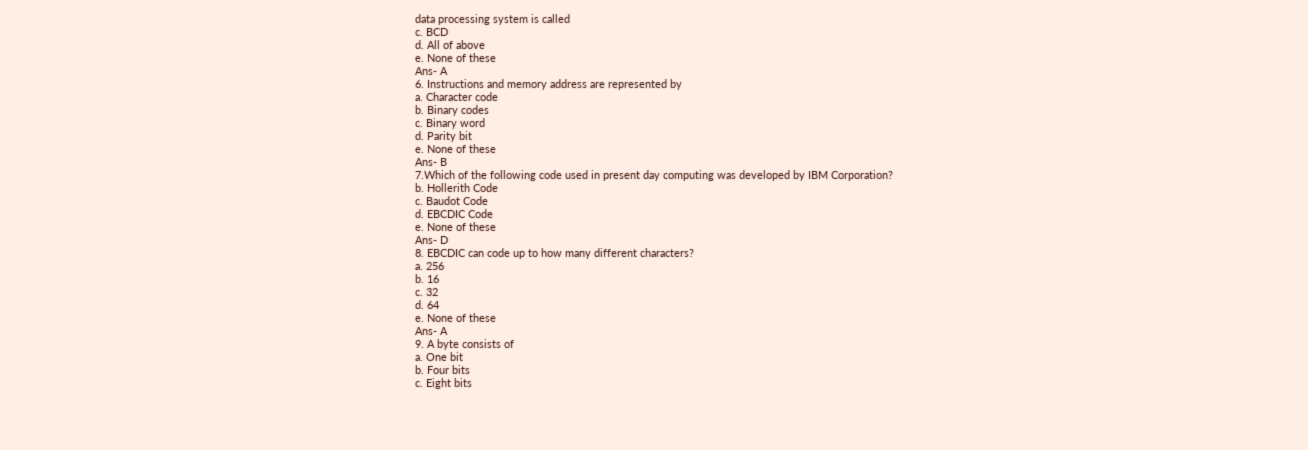data processing system is called
c. BCD
d. All of above
e. None of these
Ans- A
6. Instructions and memory address are represented by
a. Character code
b. Binary codes
c. Binary word
d. Parity bit
e. None of these
Ans- B
7.Which of the following code used in present day computing was developed by IBM Corporation?
b. Hollerith Code
c. Baudot Code
d. EBCDIC Code
e. None of these
Ans- D
8. EBCDIC can code up to how many different characters?
a. 256
b. 16
c. 32
d. 64
e. None of these
Ans- A
9. A byte consists of
a. One bit
b. Four bits
c. Eight bits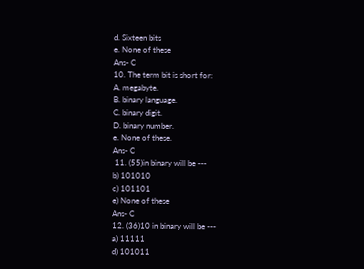d. Sixteen bits
e. None of these
Ans- C
10. The term bit is short for:
A. megabyte.
B. binary language.
C. binary digit.
D. binary number.
e. None of these.
Ans- C
 11. (55)in binary will be ---
b) 101010
c) 101101
e) None of these
Ans- C
12. (36)10 in binary will be ---
a) 11111
d) 101011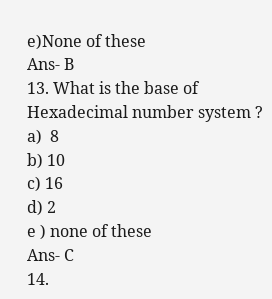e)None of these
Ans- B
13. What is the base of Hexadecimal number system ?
a)  8
b) 10
c) 16
d) 2
e ) none of these
Ans- C
14.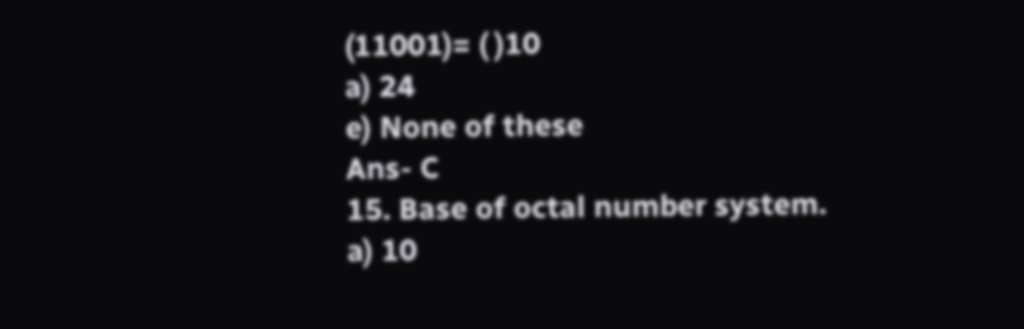(11001)= ( )10
a) 24
e) None of these
Ans- C
15. Base of octal number system.
a) 10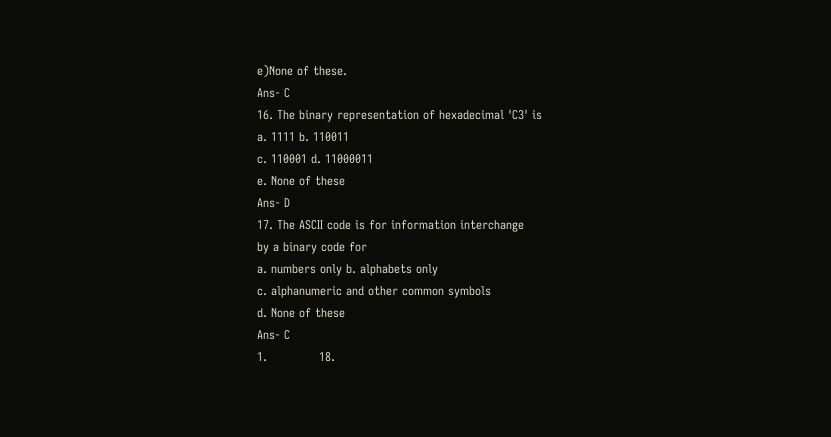e)None of these.
Ans- C
16. The binary representation of hexadecimal 'C3' is
a. 1111 b. 110011
c. 110001 d. 11000011
e. None of these
Ans- D
17. The ASCII code is for information interchange
by a binary code for
a. numbers only b. alphabets only
c. alphanumeric and other common symbols
d. None of these
Ans- C
1.             18.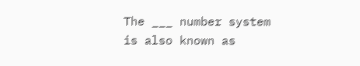The ___ number system is also known as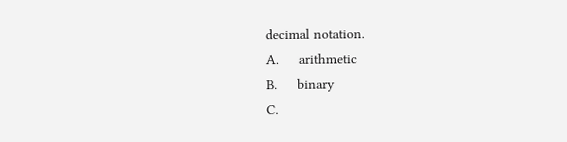decimal notation.
A.     arithmetic
B.     binary
C.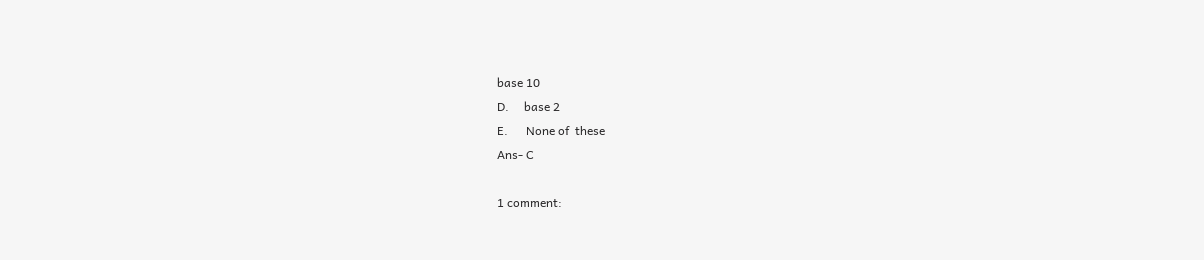base 10
D.     base 2
E.      None of  these
Ans- C

1 comment: